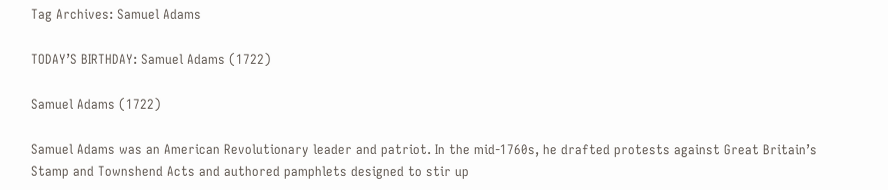Tag Archives: Samuel Adams

TODAY’S BIRTHDAY: Samuel Adams (1722)

Samuel Adams (1722)

Samuel Adams was an American Revolutionary leader and patriot. In the mid-1760s, he drafted protests against Great Britain’s Stamp and Townshend Acts and authored pamphlets designed to stir up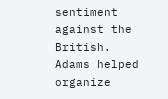sentiment against the British. Adams helped organize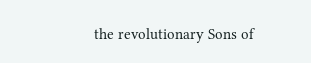the revolutionary Sons of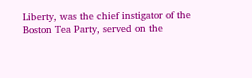Liberty, was the chief instigator of the Boston Tea Party, served on the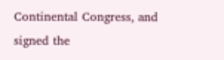Continental Congress, and signed the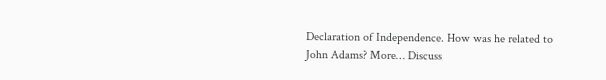Declaration of Independence. How was he related to John Adams? More… Discuss